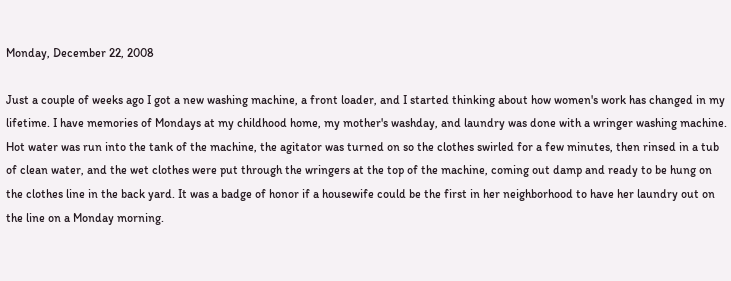Monday, December 22, 2008

Just a couple of weeks ago I got a new washing machine, a front loader, and I started thinking about how women's work has changed in my lifetime. I have memories of Mondays at my childhood home, my mother's washday, and laundry was done with a wringer washing machine. Hot water was run into the tank of the machine, the agitator was turned on so the clothes swirled for a few minutes, then rinsed in a tub of clean water, and the wet clothes were put through the wringers at the top of the machine, coming out damp and ready to be hung on the clothes line in the back yard. It was a badge of honor if a housewife could be the first in her neighborhood to have her laundry out on the line on a Monday morning.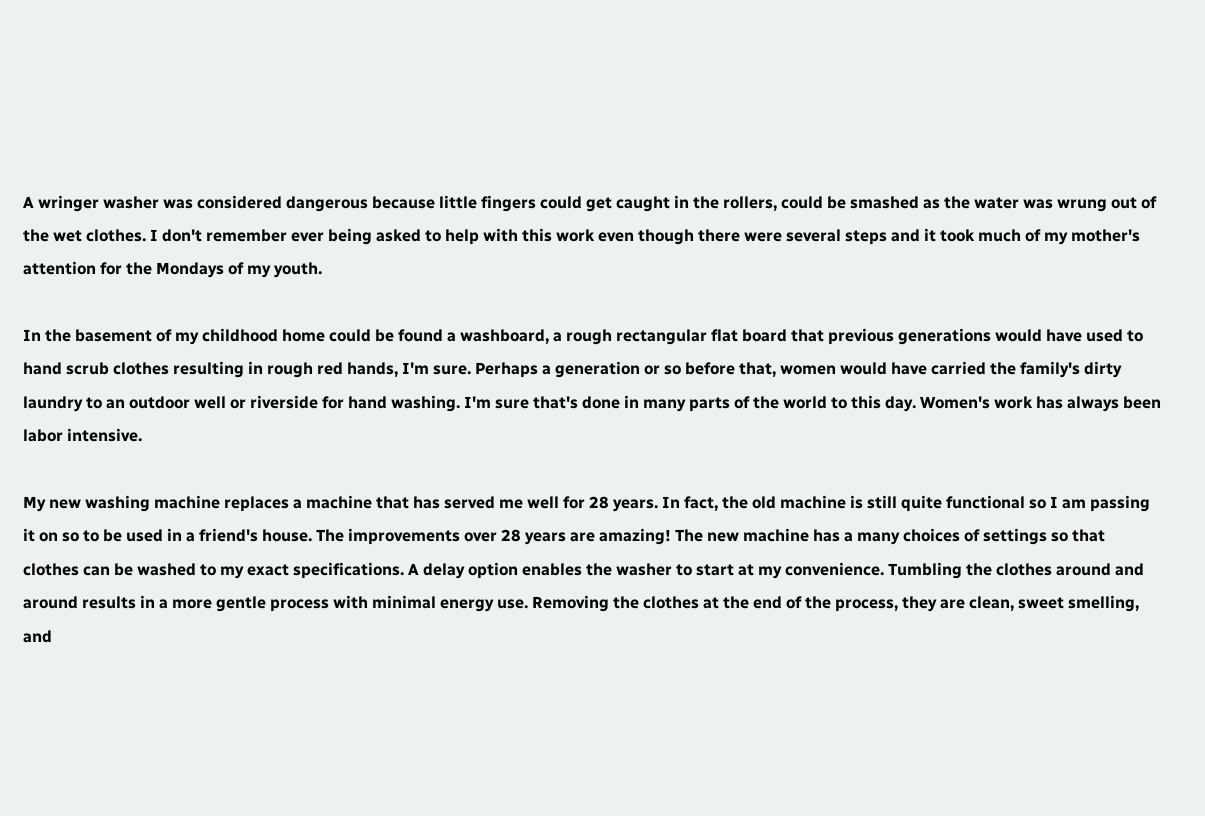A wringer washer was considered dangerous because little fingers could get caught in the rollers, could be smashed as the water was wrung out of the wet clothes. I don't remember ever being asked to help with this work even though there were several steps and it took much of my mother's attention for the Mondays of my youth.

In the basement of my childhood home could be found a washboard, a rough rectangular flat board that previous generations would have used to hand scrub clothes resulting in rough red hands, I'm sure. Perhaps a generation or so before that, women would have carried the family's dirty laundry to an outdoor well or riverside for hand washing. I'm sure that's done in many parts of the world to this day. Women's work has always been labor intensive.

My new washing machine replaces a machine that has served me well for 28 years. In fact, the old machine is still quite functional so I am passing it on so to be used in a friend's house. The improvements over 28 years are amazing! The new machine has a many choices of settings so that clothes can be washed to my exact specifications. A delay option enables the washer to start at my convenience. Tumbling the clothes around and around results in a more gentle process with minimal energy use. Removing the clothes at the end of the process, they are clean, sweet smelling, and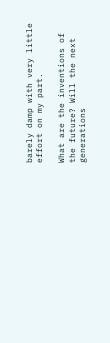barely damp with very little effort on my part.

What are the inventions of the future? Will the next generations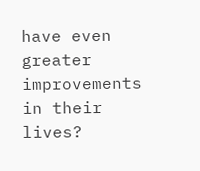have even greater improvements in their lives?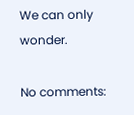We can only wonder.

No comments: